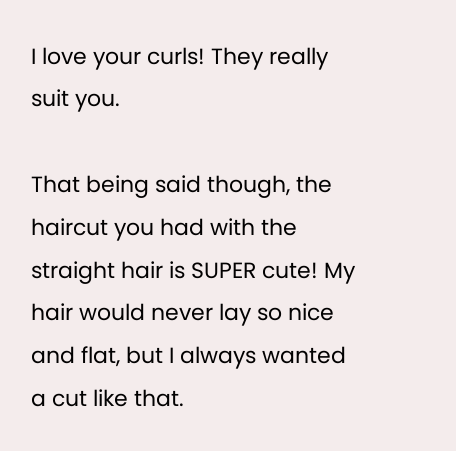I love your curls! They really suit you.

That being said though, the haircut you had with the straight hair is SUPER cute! My hair would never lay so nice and flat, but I always wanted a cut like that.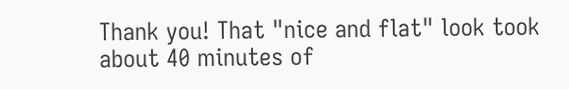Thank you! That "nice and flat" look took about 40 minutes of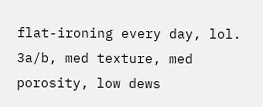flat-ironing every day, lol.
3a/b, med texture, med porosity, low dews